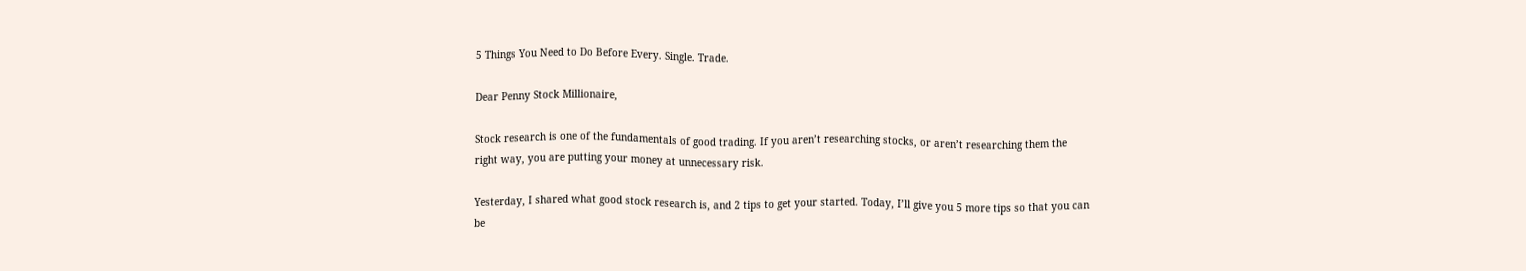5 Things You Need to Do Before Every. Single. Trade.

Dear Penny Stock Millionaire,

Stock research is one of the fundamentals of good trading. If you aren’t researching stocks, or aren’t researching them the right way, you are putting your money at unnecessary risk.

Yesterday, I shared what good stock research is, and 2 tips to get your started. Today, I’ll give you 5 more tips so that you can be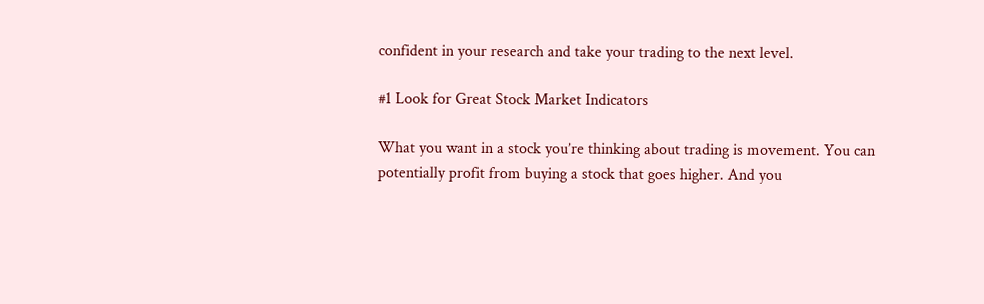confident in your research and take your trading to the next level.

#1 Look for Great Stock Market Indicators

What you want in a stock you’re thinking about trading is movement. You can potentially profit from buying a stock that goes higher. And you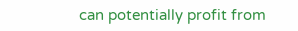can potentially profit from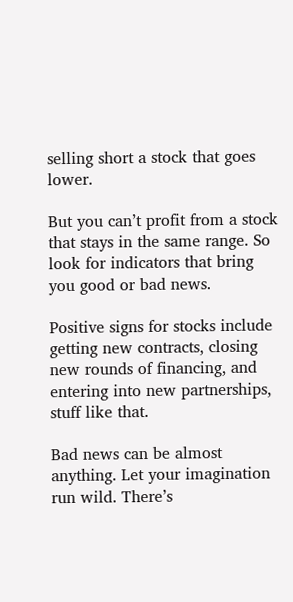selling short a stock that goes lower.

But you can’t profit from a stock that stays in the same range. So look for indicators that bring you good or bad news.

Positive signs for stocks include getting new contracts, closing new rounds of financing, and entering into new partnerships, stuff like that.

Bad news can be almost anything. Let your imagination run wild. There’s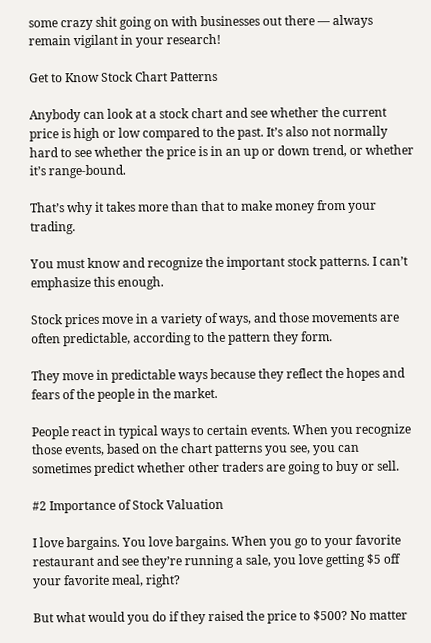some crazy shit going on with businesses out there — always remain vigilant in your research!

Get to Know Stock Chart Patterns

Anybody can look at a stock chart and see whether the current price is high or low compared to the past. It’s also not normally hard to see whether the price is in an up or down trend, or whether it’s range-bound.

That’s why it takes more than that to make money from your trading.

You must know and recognize the important stock patterns. I can’t emphasize this enough.

Stock prices move in a variety of ways, and those movements are often predictable, according to the pattern they form.

They move in predictable ways because they reflect the hopes and fears of the people in the market.

People react in typical ways to certain events. When you recognize those events, based on the chart patterns you see, you can sometimes predict whether other traders are going to buy or sell.

#2 Importance of Stock Valuation

I love bargains. You love bargains. When you go to your favorite restaurant and see they’re running a sale, you love getting $5 off your favorite meal, right?

But what would you do if they raised the price to $500? No matter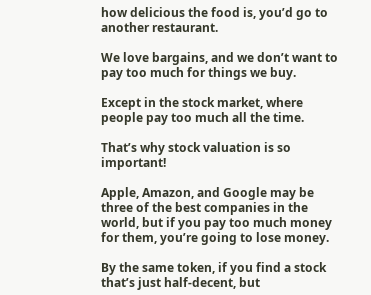how delicious the food is, you’d go to another restaurant.

We love bargains, and we don’t want to pay too much for things we buy.

Except in the stock market, where people pay too much all the time.

That’s why stock valuation is so important!

Apple, Amazon, and Google may be three of the best companies in the world, but if you pay too much money for them, you’re going to lose money.

By the same token, if you find a stock that’s just half-decent, but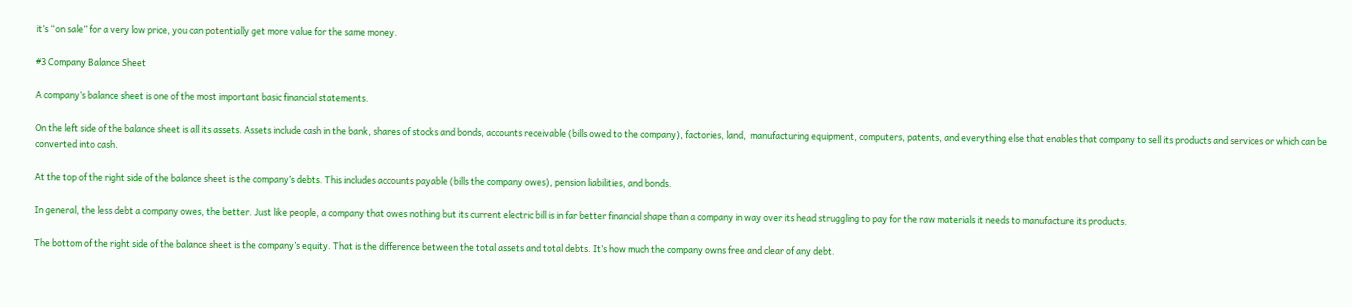it’s “on sale” for a very low price, you can potentially get more value for the same money.

#3 Company Balance Sheet

A company’s balance sheet is one of the most important basic financial statements.

On the left side of the balance sheet is all its assets. Assets include cash in the bank, shares of stocks and bonds, accounts receivable (bills owed to the company), factories, land,  manufacturing equipment, computers, patents, and everything else that enables that company to sell its products and services or which can be converted into cash.

At the top of the right side of the balance sheet is the company’s debts. This includes accounts payable (bills the company owes), pension liabilities, and bonds.

In general, the less debt a company owes, the better. Just like people, a company that owes nothing but its current electric bill is in far better financial shape than a company in way over its head struggling to pay for the raw materials it needs to manufacture its products.

The bottom of the right side of the balance sheet is the company’s equity. That is the difference between the total assets and total debts. It’s how much the company owns free and clear of any debt.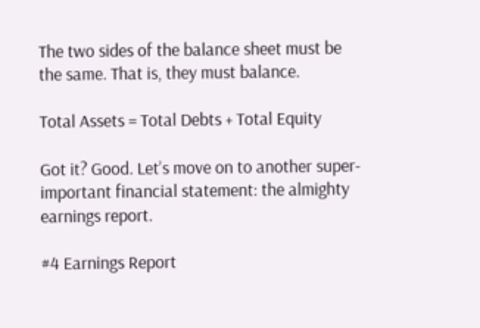The two sides of the balance sheet must be the same. That is, they must balance.

Total Assets = Total Debts + Total Equity

Got it? Good. Let’s move on to another super-important financial statement: the almighty earnings report.

#4 Earnings Report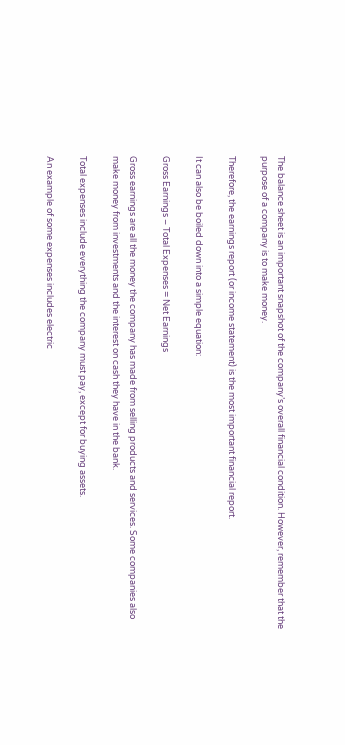The balance sheet is an important snapshot of the company’s overall financial condition. However, remember that the purpose of a company is to make money.

Therefore, the earnings report (or income statement) is the most important financial report.

It can also be boiled down into a simple equation:

Gross Earnings – Total Expenses = Net Earnings

Gross earnings are all the money the company has made from selling products and services. Some companies also make money from investments and the interest on cash they have in the bank.

Total expenses include everything the company must pay, except for buying assets.

An example of some expenses includes electric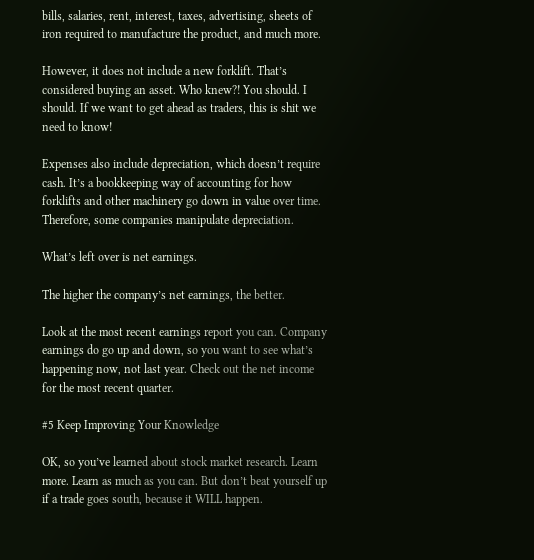bills, salaries, rent, interest, taxes, advertising, sheets of iron required to manufacture the product, and much more.

However, it does not include a new forklift. That’s considered buying an asset. Who knew?! You should. I should. If we want to get ahead as traders, this is shit we need to know!

Expenses also include depreciation, which doesn’t require cash. It’s a bookkeeping way of accounting for how forklifts and other machinery go down in value over time. Therefore, some companies manipulate depreciation.

What’s left over is net earnings.

The higher the company’s net earnings, the better.

Look at the most recent earnings report you can. Company earnings do go up and down, so you want to see what’s happening now, not last year. Check out the net income for the most recent quarter.

#5 Keep Improving Your Knowledge

OK, so you’ve learned about stock market research. Learn more. Learn as much as you can. But don’t beat yourself up if a trade goes south, because it WILL happen.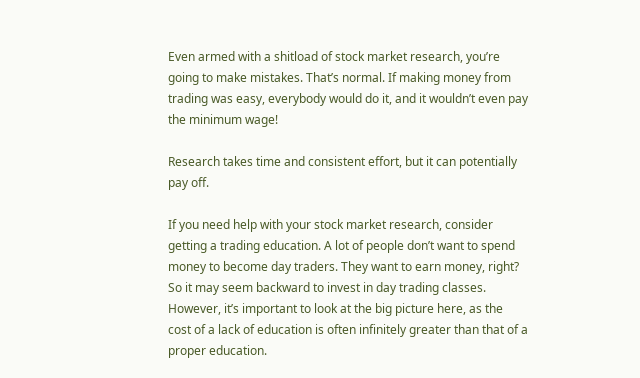Even armed with a shitload of stock market research, you’re going to make mistakes. That’s normal. If making money from trading was easy, everybody would do it, and it wouldn’t even pay the minimum wage!

Research takes time and consistent effort, but it can potentially pay off.

If you need help with your stock market research, consider getting a trading education. A lot of people don’t want to spend money to become day traders. They want to earn money, right? So it may seem backward to invest in day trading classes. However, it’s important to look at the big picture here, as the cost of a lack of education is often infinitely greater than that of a proper education.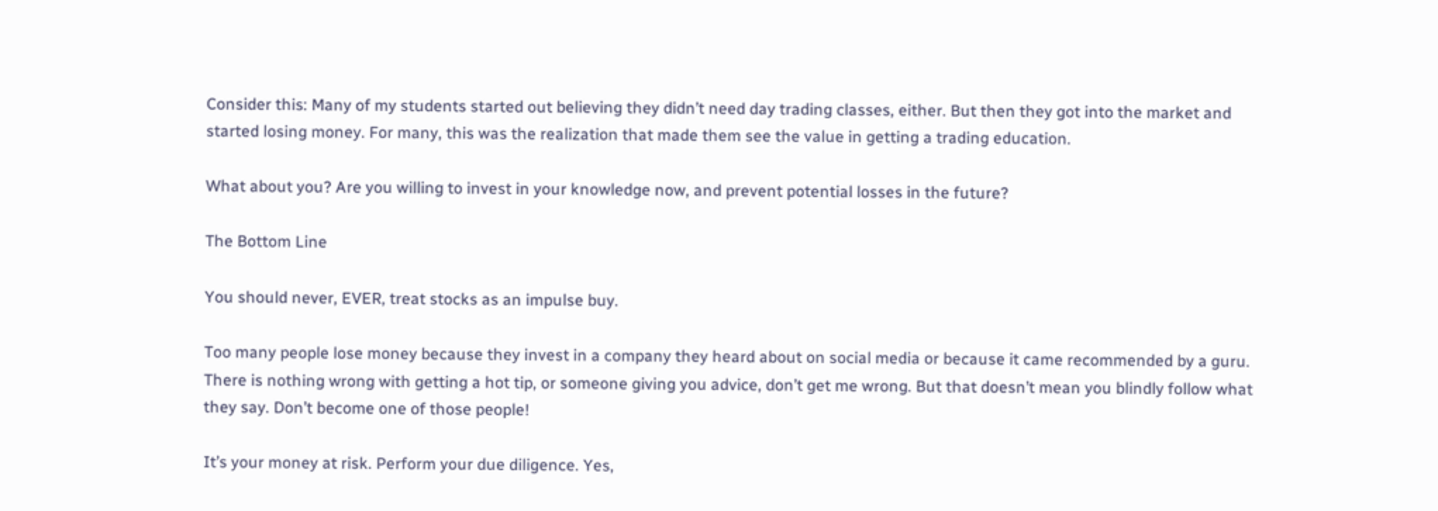Consider this: Many of my students started out believing they didn’t need day trading classes, either. But then they got into the market and started losing money. For many, this was the realization that made them see the value in getting a trading education.

What about you? Are you willing to invest in your knowledge now, and prevent potential losses in the future?

The Bottom Line

You should never, EVER, treat stocks as an impulse buy.

Too many people lose money because they invest in a company they heard about on social media or because it came recommended by a guru. There is nothing wrong with getting a hot tip, or someone giving you advice, don’t get me wrong. But that doesn’t mean you blindly follow what they say. Don’t become one of those people!

It’s your money at risk. Perform your due diligence. Yes,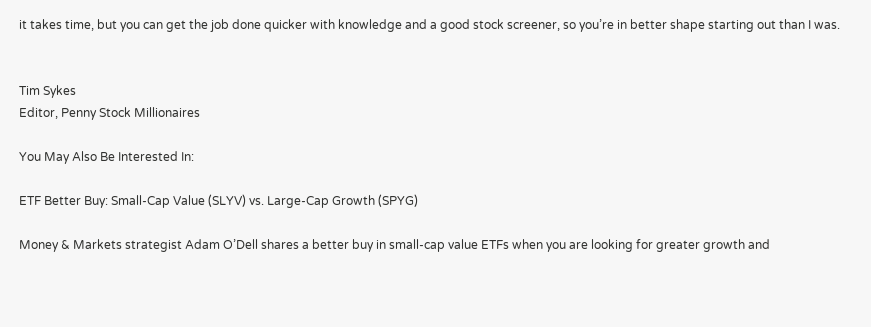it takes time, but you can get the job done quicker with knowledge and a good stock screener, so you’re in better shape starting out than I was.


Tim Sykes
Editor, Penny Stock Millionaires

You May Also Be Interested In:

ETF Better Buy: Small-Cap Value (SLYV) vs. Large-Cap Growth (SPYG)

Money & Markets strategist Adam O’Dell shares a better buy in small-cap value ETFs when you are looking for greater growth and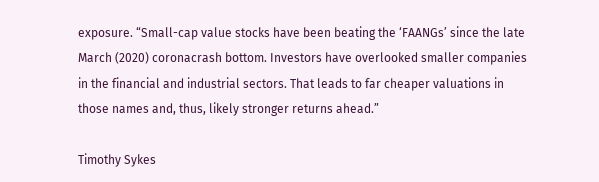exposure. “Small-cap value stocks have been beating the ‘FAANGs’ since the late March (2020) coronacrash bottom. Investors have overlooked smaller companies in the financial and industrial sectors. That leads to far cheaper valuations in those names and, thus, likely stronger returns ahead.”

Timothy Sykes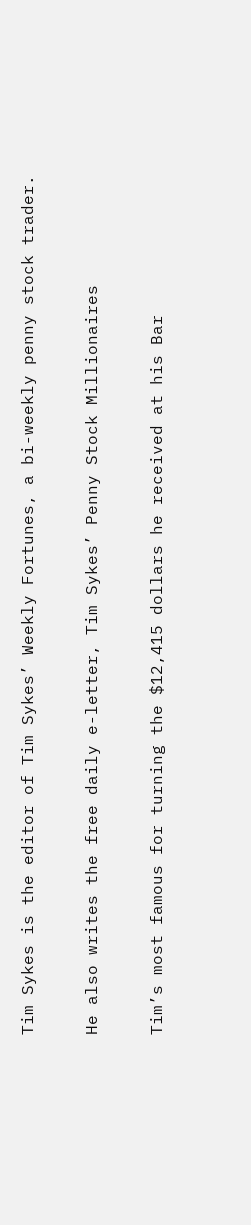Tim Sykes is the editor of Tim Sykes’ Weekly Fortunes, a bi-weekly penny stock trader.

He also writes the free daily e-letter, Tim Sykes’ Penny Stock Millionaires

Tim’s most famous for turning the $12,415 dollars he received at his Bar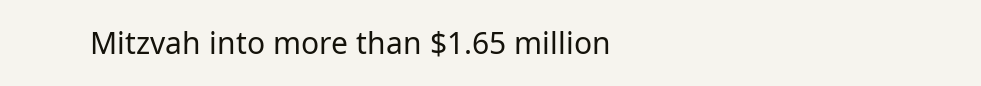Mitzvah into more than $1.65 million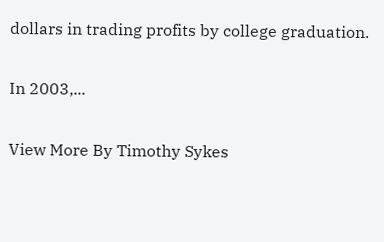dollars in trading profits by college graduation.

In 2003,...

View More By Timothy Sykes